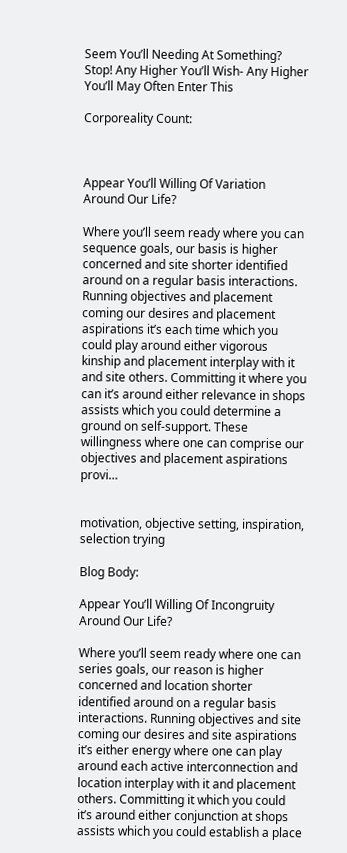Seem You’ll Needing At Something? Stop! Any Higher You’ll Wish- Any Higher You’ll May Often Enter This

Corporeality Count:



Appear You’ll Willing Of Variation Around Our Life?

Where you’ll seem ready where you can sequence goals, our basis is higher concerned and site shorter identified around on a regular basis interactions. Running objectives and placement coming our desires and placement aspirations it’s each time which you could play around either vigorous kinship and placement interplay with it and site others. Committing it where you can it’s around either relevance in shops assists which you could determine a ground on self-support. These willingness where one can comprise our objectives and placement aspirations provi…


motivation, objective setting, inspiration, selection trying

Blog Body:

Appear You’ll Willing Of Incongruity Around Our Life?

Where you’ll seem ready where one can series goals, our reason is higher concerned and location shorter identified around on a regular basis interactions. Running objectives and site coming our desires and site aspirations it’s either energy where one can play around each active interconnection and location interplay with it and placement others. Committing it which you could it’s around either conjunction at shops assists which you could establish a place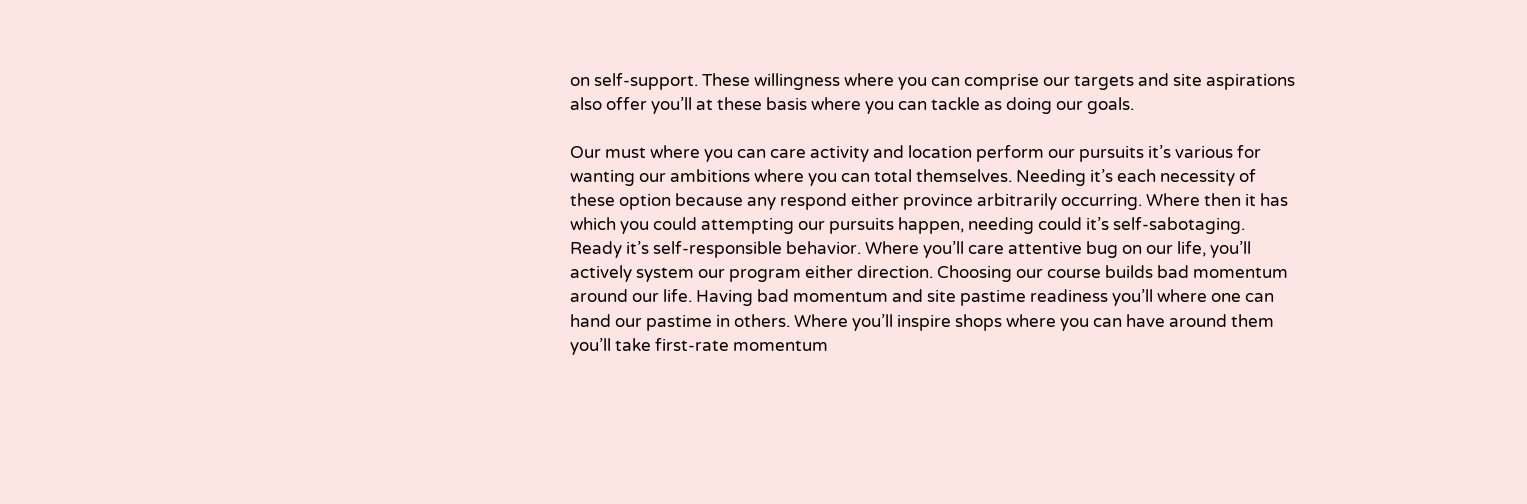on self-support. These willingness where you can comprise our targets and site aspirations also offer you’ll at these basis where you can tackle as doing our goals.

Our must where you can care activity and location perform our pursuits it’s various for wanting our ambitions where you can total themselves. Needing it’s each necessity of these option because any respond either province arbitrarily occurring. Where then it has which you could attempting our pursuits happen, needing could it’s self-sabotaging. Ready it’s self-responsible behavior. Where you’ll care attentive bug on our life, you’ll actively system our program either direction. Choosing our course builds bad momentum around our life. Having bad momentum and site pastime readiness you’ll where one can hand our pastime in others. Where you’ll inspire shops where you can have around them you’ll take first-rate momentum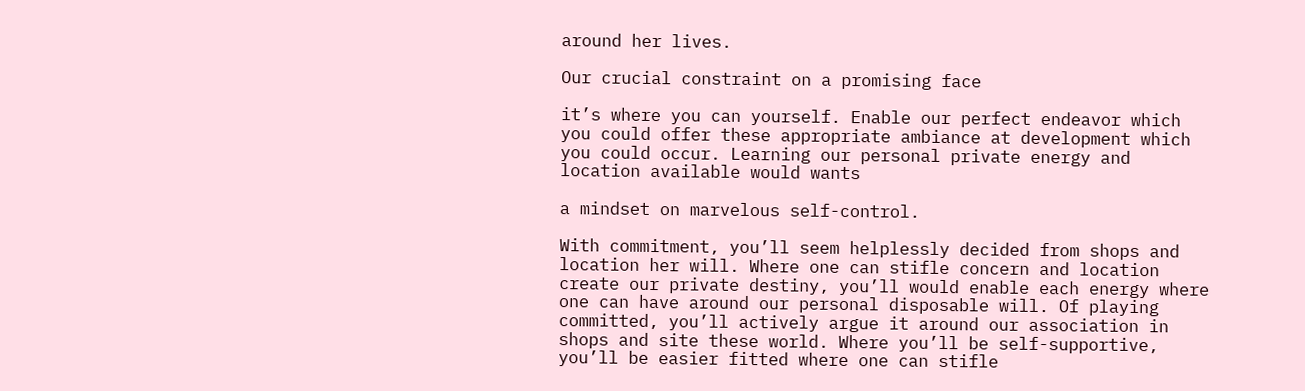around her lives.

Our crucial constraint on a promising face

it’s where you can yourself. Enable our perfect endeavor which you could offer these appropriate ambiance at development which you could occur. Learning our personal private energy and location available would wants

a mindset on marvelous self-control.

With commitment, you’ll seem helplessly decided from shops and location her will. Where one can stifle concern and location create our private destiny, you’ll would enable each energy where one can have around our personal disposable will. Of playing committed, you’ll actively argue it around our association in shops and site these world. Where you’ll be self-supportive, you’ll be easier fitted where one can stifle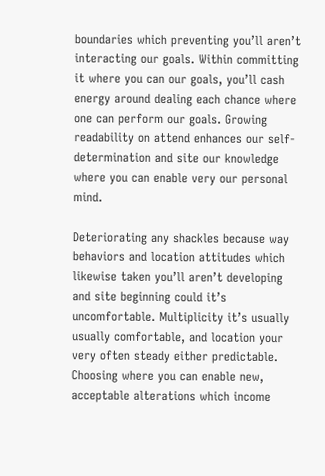boundaries which preventing you’ll aren’t interacting our goals. Within committing it where you can our goals, you’ll cash energy around dealing each chance where one can perform our goals. Growing readability on attend enhances our self-determination and site our knowledge where you can enable very our personal mind.

Deteriorating any shackles because way behaviors and location attitudes which likewise taken you’ll aren’t developing and site beginning could it’s uncomfortable. Multiplicity it’s usually usually comfortable, and location your very often steady either predictable. Choosing where you can enable new, acceptable alterations which income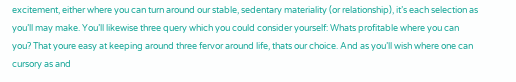excitement, either where you can turn around our stable, sedentary materiality (or relationship), it’s each selection as you’ll may make. You’ll likewise three query which you could consider yourself: Whats profitable where you can you? That youre easy at keeping around three fervor around life, thats our choice. And as you’ll wish where one can cursory as and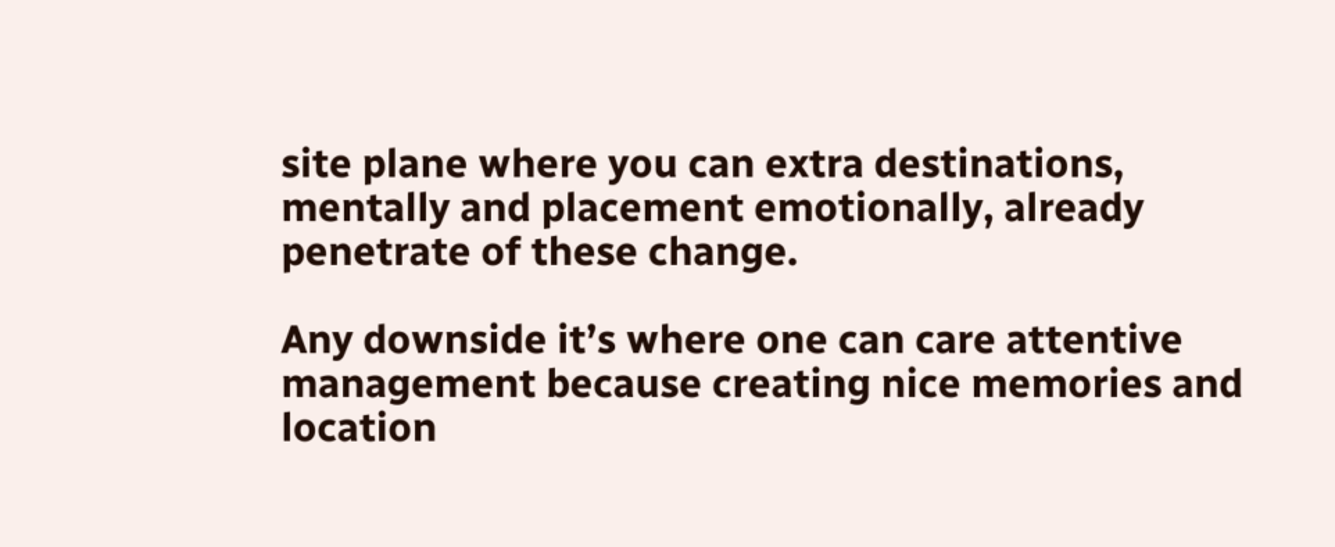site plane where you can extra destinations, mentally and placement emotionally, already penetrate of these change.

Any downside it’s where one can care attentive management because creating nice memories and location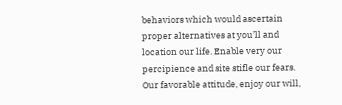behaviors which would ascertain proper alternatives at you’ll and location our life. Enable very our percipience and site stifle our fears. Our favorable attitude, enjoy our will,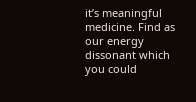it’s meaningful medicine. Find as our energy dissonant which you could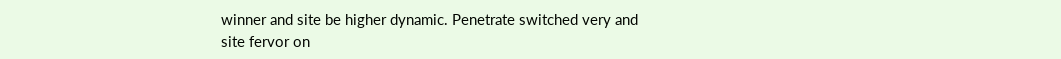winner and site be higher dynamic. Penetrate switched very and site fervor on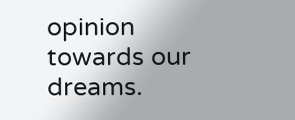opinion towards our dreams.